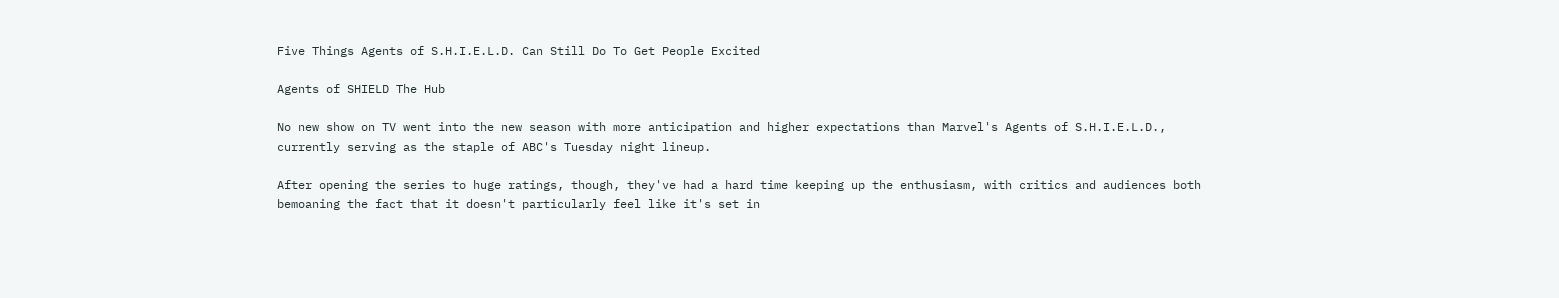Five Things Agents of S.H.I.E.L.D. Can Still Do To Get People Excited

Agents of SHIELD The Hub

No new show on TV went into the new season with more anticipation and higher expectations than Marvel's Agents of S.H.I.E.L.D., currently serving as the staple of ABC's Tuesday night lineup.

After opening the series to huge ratings, though, they've had a hard time keeping up the enthusiasm, with critics and audiences both bemoaning the fact that it doesn't particularly feel like it's set in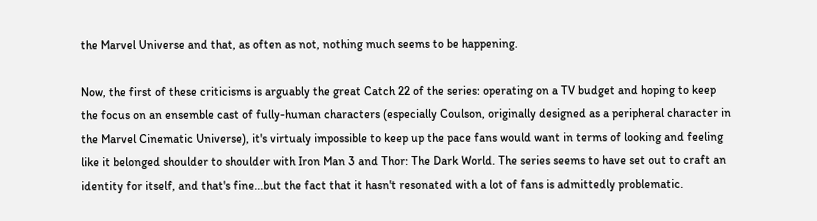the Marvel Universe and that, as often as not, nothing much seems to be happening.

Now, the first of these criticisms is arguably the great Catch 22 of the series: operating on a TV budget and hoping to keep the focus on an ensemble cast of fully-human characters (especially Coulson, originally designed as a peripheral character in the Marvel Cinematic Universe), it's virtualy impossible to keep up the pace fans would want in terms of looking and feeling like it belonged shoulder to shoulder with Iron Man 3 and Thor: The Dark World. The series seems to have set out to craft an identity for itself, and that's fine...but the fact that it hasn't resonated with a lot of fans is admittedly problematic.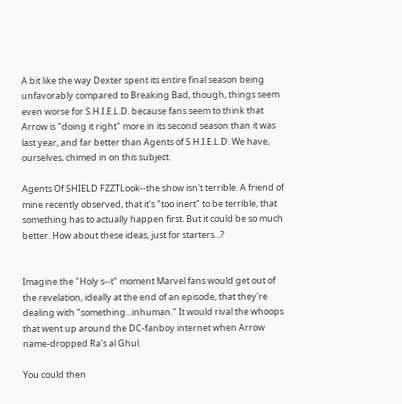A bit like the way Dexter spent its entire final season being unfavorably compared to Breaking Bad, though, things seem even worse for S.H.I.E.L.D. because fans seem to think that Arrow is "doing it right" more in its second season than it was last year, and far better than Agents of S.H.I.E.L.D. We have, ourselves, chimed in on this subject.

Agents Of SHIELD FZZTLook--the show isn't terrible. A friend of mine recently observed, that it's "too inert" to be terrible, that something has to actually happen first. But it could be so much better. How about these ideas, just for starters...?


Imagine the "Holy s--t" moment Marvel fans would get out of the revelation, ideally at the end of an episode, that they're dealing with "something...inhuman." It would rival the whoops that went up around the DC-fanboy internet when Arrow name-dropped Ra's al Ghul.

You could then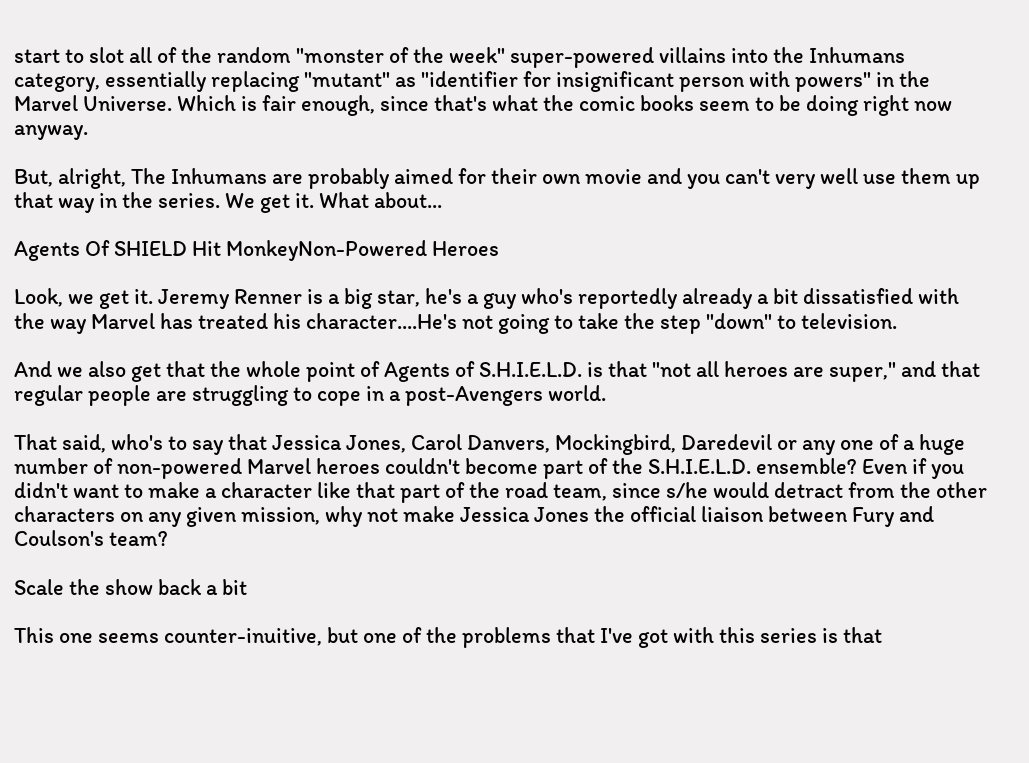start to slot all of the random "monster of the week" super-powered villains into the Inhumans category, essentially replacing "mutant" as "identifier for insignificant person with powers" in the Marvel Universe. Which is fair enough, since that's what the comic books seem to be doing right now anyway.

But, alright, The Inhumans are probably aimed for their own movie and you can't very well use them up that way in the series. We get it. What about...

Agents Of SHIELD Hit MonkeyNon-Powered Heroes

Look, we get it. Jeremy Renner is a big star, he's a guy who's reportedly already a bit dissatisfied with the way Marvel has treated his character....He's not going to take the step "down" to television.

And we also get that the whole point of Agents of S.H.I.E.L.D. is that "not all heroes are super," and that regular people are struggling to cope in a post-Avengers world.

That said, who's to say that Jessica Jones, Carol Danvers, Mockingbird, Daredevil or any one of a huge number of non-powered Marvel heroes couldn't become part of the S.H.I.E.L.D. ensemble? Even if you didn't want to make a character like that part of the road team, since s/he would detract from the other characters on any given mission, why not make Jessica Jones the official liaison between Fury and Coulson's team?

Scale the show back a bit

This one seems counter-inuitive, but one of the problems that I've got with this series is that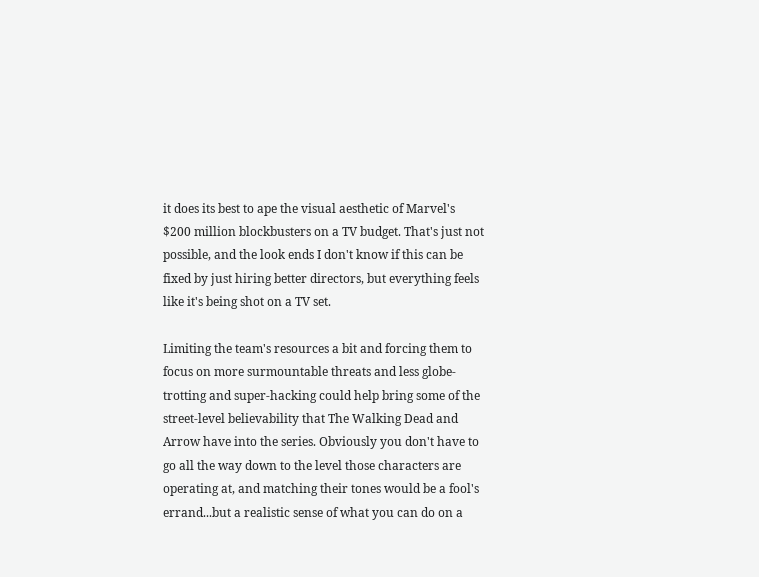it does its best to ape the visual aesthetic of Marvel's $200 million blockbusters on a TV budget. That's just not possible, and the look ends I don't know if this can be fixed by just hiring better directors, but everything feels like it's being shot on a TV set.

Limiting the team's resources a bit and forcing them to focus on more surmountable threats and less globe-trotting and super-hacking could help bring some of the street-level believability that The Walking Dead and Arrow have into the series. Obviously you don't have to go all the way down to the level those characters are operating at, and matching their tones would be a fool's errand...but a realistic sense of what you can do on a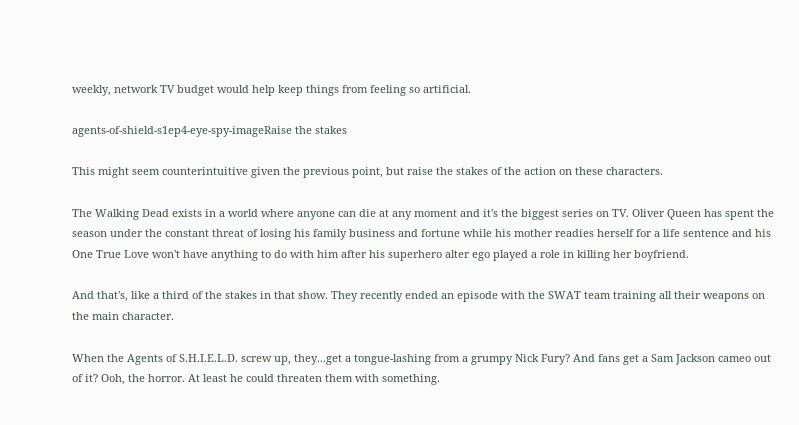weekly, network TV budget would help keep things from feeling so artificial.

agents-of-shield-s1ep4-eye-spy-imageRaise the stakes

This might seem counterintuitive given the previous point, but raise the stakes of the action on these characters.

The Walking Dead exists in a world where anyone can die at any moment and it's the biggest series on TV. Oliver Queen has spent the season under the constant threat of losing his family business and fortune while his mother readies herself for a life sentence and his One True Love won't have anything to do with him after his superhero alter ego played a role in killing her boyfriend.

And that's, like a third of the stakes in that show. They recently ended an episode with the SWAT team training all their weapons on the main character.

When the Agents of S.H.I.E.L.D. screw up, they...get a tongue-lashing from a grumpy Nick Fury? And fans get a Sam Jackson cameo out of it? Ooh, the horror. At least he could threaten them with something.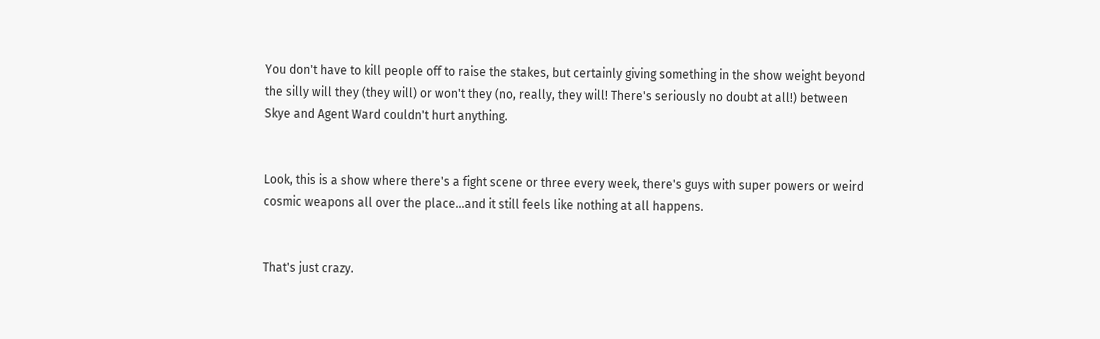You don't have to kill people off to raise the stakes, but certainly giving something in the show weight beyond the silly will they (they will) or won't they (no, really, they will! There's seriously no doubt at all!) between Skye and Agent Ward couldn't hurt anything.


Look, this is a show where there's a fight scene or three every week, there's guys with super powers or weird cosmic weapons all over the place...and it still feels like nothing at all happens.


That's just crazy.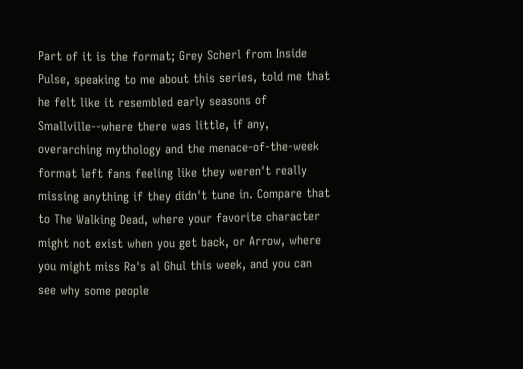Part of it is the format; Grey Scherl from Inside Pulse, speaking to me about this series, told me that he felt like it resembled early seasons of Smallville--where there was little, if any, overarching mythology and the menace-of-the-week format left fans feeling like they weren't really missing anything if they didn't tune in. Compare that to The Walking Dead, where your favorite character might not exist when you get back, or Arrow, where you might miss Ra's al Ghul this week, and you can see why some people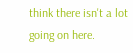think there isn't a lot going on here.